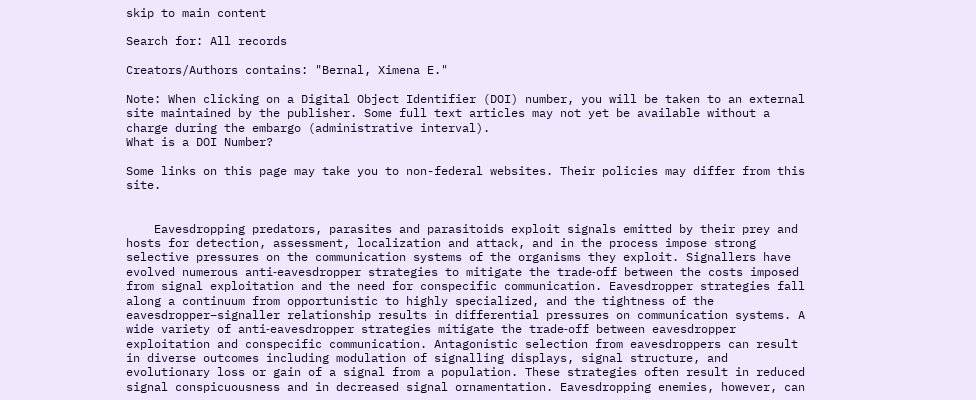skip to main content

Search for: All records

Creators/Authors contains: "Bernal, Ximena E."

Note: When clicking on a Digital Object Identifier (DOI) number, you will be taken to an external site maintained by the publisher. Some full text articles may not yet be available without a charge during the embargo (administrative interval).
What is a DOI Number?

Some links on this page may take you to non-federal websites. Their policies may differ from this site.


    Eavesdropping predators, parasites and parasitoids exploit signals emitted by their prey and hosts for detection, assessment, localization and attack, and in the process impose strong selective pressures on the communication systems of the organisms they exploit. Signallers have evolved numerous anti‐eavesdropper strategies to mitigate the trade‐off between the costs imposed from signal exploitation and the need for conspecific communication. Eavesdropper strategies fall along a continuum from opportunistic to highly specialized, and the tightness of the eavesdropper–signaller relationship results in differential pressures on communication systems. A wide variety of anti‐eavesdropper strategies mitigate the trade‐off between eavesdropper exploitation and conspecific communication. Antagonistic selection from eavesdroppers can result in diverse outcomes including modulation of signalling displays, signal structure, and evolutionary loss or gain of a signal from a population. These strategies often result in reduced signal conspicuousness and in decreased signal ornamentation. Eavesdropping enemies, however, can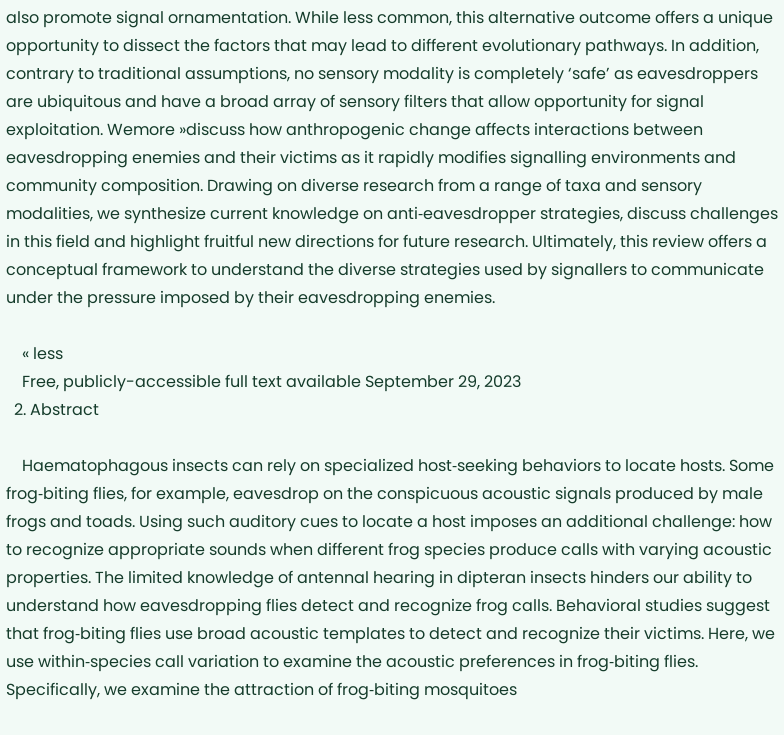also promote signal ornamentation. While less common, this alternative outcome offers a unique opportunity to dissect the factors that may lead to different evolutionary pathways. In addition, contrary to traditional assumptions, no sensory modality is completely ‘safe’ as eavesdroppers are ubiquitous and have a broad array of sensory filters that allow opportunity for signal exploitation. Wemore »discuss how anthropogenic change affects interactions between eavesdropping enemies and their victims as it rapidly modifies signalling environments and community composition. Drawing on diverse research from a range of taxa and sensory modalities, we synthesize current knowledge on anti‐eavesdropper strategies, discuss challenges in this field and highlight fruitful new directions for future research. Ultimately, this review offers a conceptual framework to understand the diverse strategies used by signallers to communicate under the pressure imposed by their eavesdropping enemies.

    « less
    Free, publicly-accessible full text available September 29, 2023
  2. Abstract

    Haematophagous insects can rely on specialized host‐seeking behaviors to locate hosts. Some frog‐biting flies, for example, eavesdrop on the conspicuous acoustic signals produced by male frogs and toads. Using such auditory cues to locate a host imposes an additional challenge: how to recognize appropriate sounds when different frog species produce calls with varying acoustic properties. The limited knowledge of antennal hearing in dipteran insects hinders our ability to understand how eavesdropping flies detect and recognize frog calls. Behavioral studies suggest that frog‐biting flies use broad acoustic templates to detect and recognize their victims. Here, we use within‐species call variation to examine the acoustic preferences in frog‐biting flies. Specifically, we examine the attraction of frog‐biting mosquitoes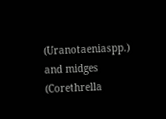(Uranotaeniaspp.) and midges (Corethrella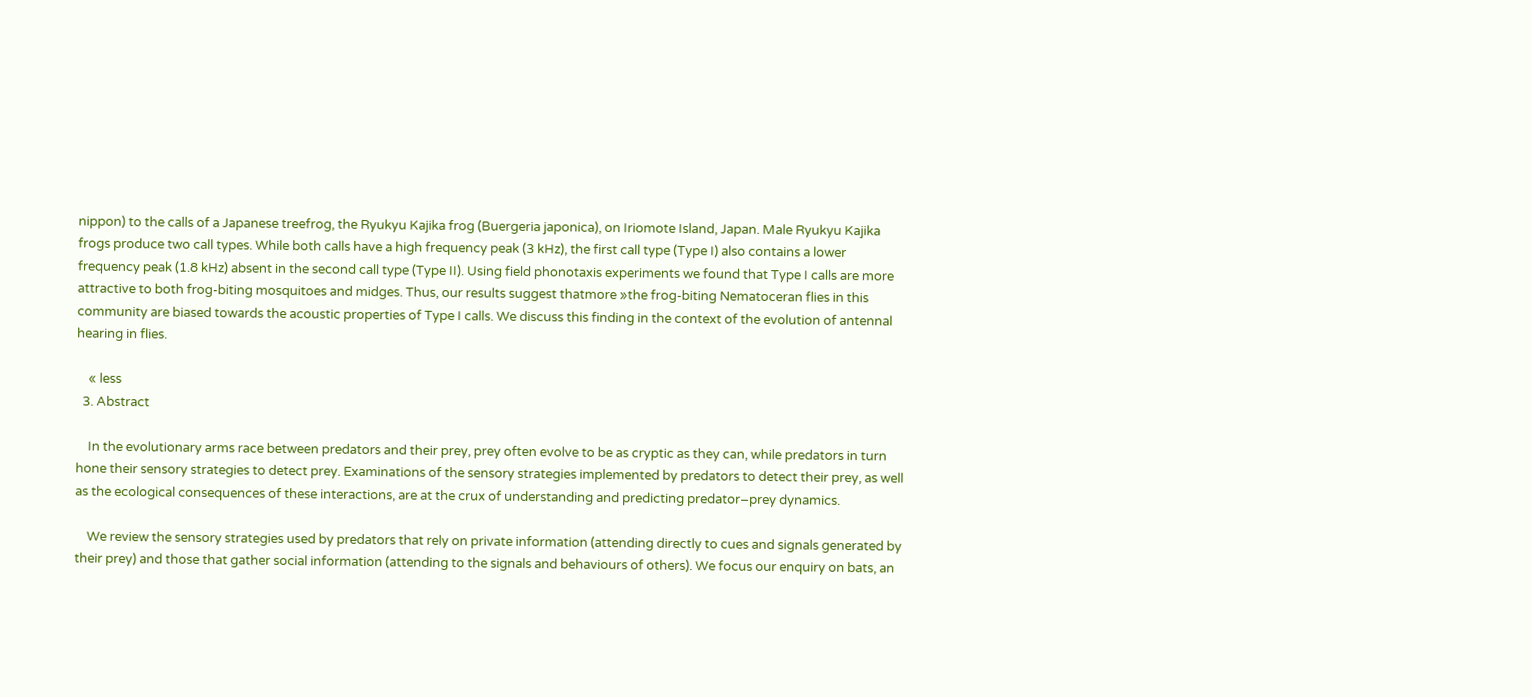nippon) to the calls of a Japanese treefrog, the Ryukyu Kajika frog (Buergeria japonica), on Iriomote Island, Japan. Male Ryukyu Kajika frogs produce two call types. While both calls have a high frequency peak (3 kHz), the first call type (Type I) also contains a lower frequency peak (1.8 kHz) absent in the second call type (Type II). Using field phonotaxis experiments we found that Type I calls are more attractive to both frog‐biting mosquitoes and midges. Thus, our results suggest thatmore »the frog‐biting Nematoceran flies in this community are biased towards the acoustic properties of Type I calls. We discuss this finding in the context of the evolution of antennal hearing in flies.

    « less
  3. Abstract

    In the evolutionary arms race between predators and their prey, prey often evolve to be as cryptic as they can, while predators in turn hone their sensory strategies to detect prey. Examinations of the sensory strategies implemented by predators to detect their prey, as well as the ecological consequences of these interactions, are at the crux of understanding and predicting predator–prey dynamics.

    We review the sensory strategies used by predators that rely on private information (attending directly to cues and signals generated by their prey) and those that gather social information (attending to the signals and behaviours of others). We focus our enquiry on bats, an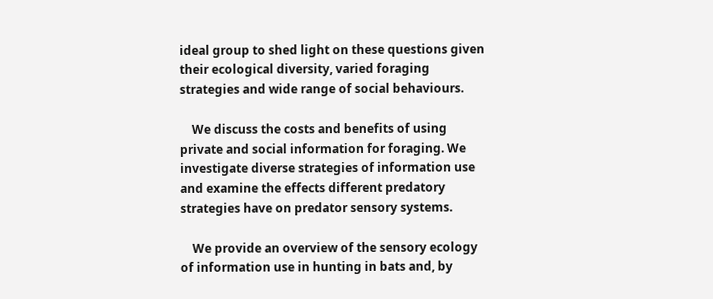ideal group to shed light on these questions given their ecological diversity, varied foraging strategies and wide range of social behaviours.

    We discuss the costs and benefits of using private and social information for foraging. We investigate diverse strategies of information use and examine the effects different predatory strategies have on predator sensory systems.

    We provide an overview of the sensory ecology of information use in hunting in bats and, by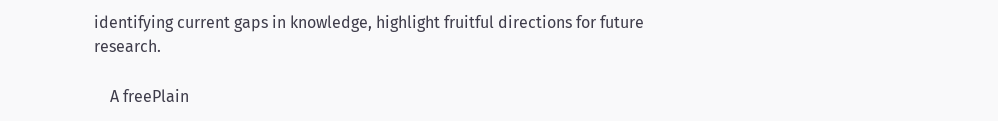identifying current gaps in knowledge, highlight fruitful directions for future research.

    A freePlain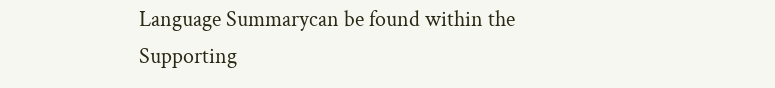Language Summarycan be found within the Supporting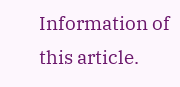Information of this article.